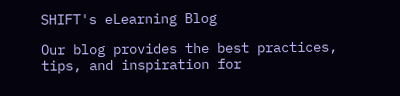SHIFT's eLearning Blog

Our blog provides the best practices, tips, and inspiration for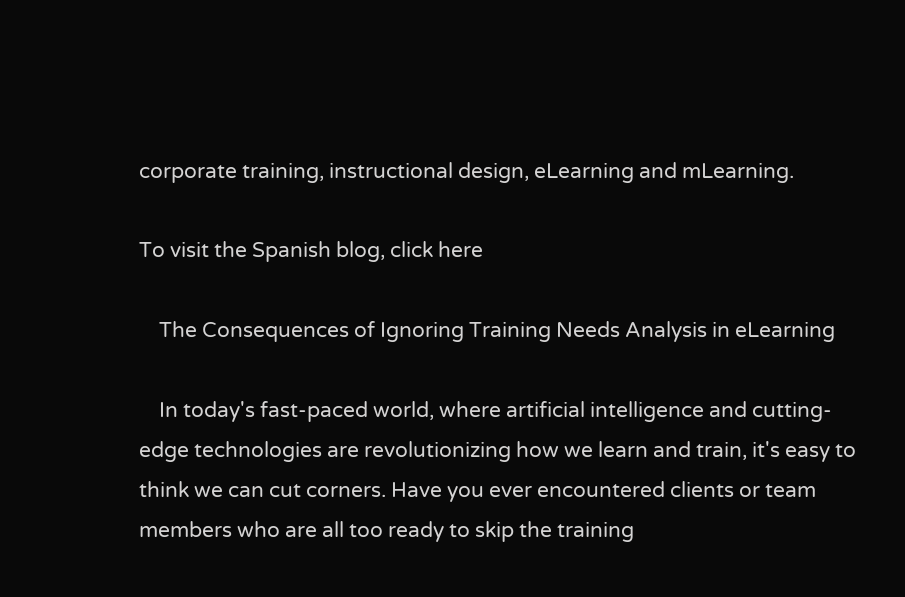corporate training, instructional design, eLearning and mLearning.

To visit the Spanish blog, click here

    The Consequences of Ignoring Training Needs Analysis in eLearning

    In today's fast-paced world, where artificial intelligence and cutting-edge technologies are revolutionizing how we learn and train, it's easy to think we can cut corners. Have you ever encountered clients or team members who are all too ready to skip the training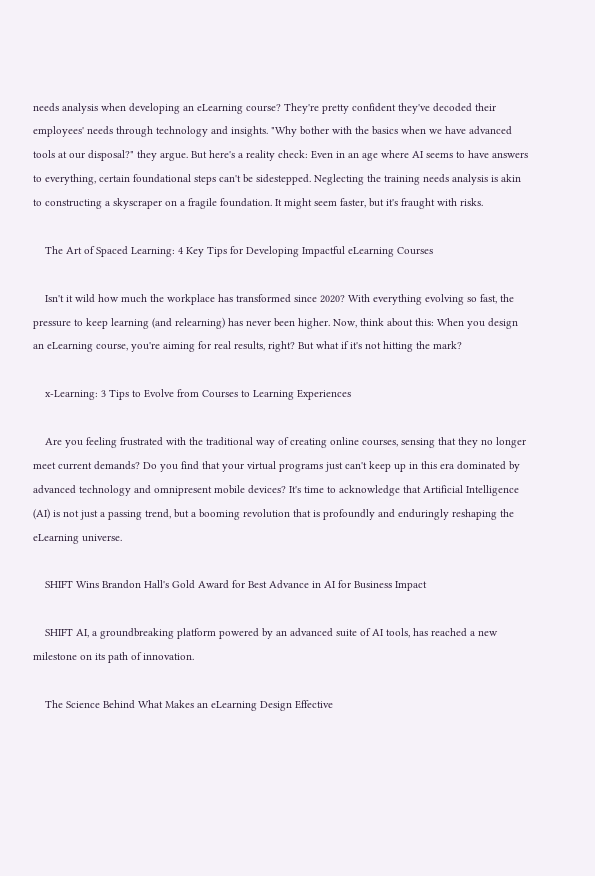needs analysis when developing an eLearning course? They're pretty confident they've decoded their employees' needs through technology and insights. "Why bother with the basics when we have advanced tools at our disposal?" they argue. But here's a reality check: Even in an age where AI seems to have answers to everything, certain foundational steps can't be sidestepped. Neglecting the training needs analysis is akin to constructing a skyscraper on a fragile foundation. It might seem faster, but it's fraught with risks.

    The Art of Spaced Learning: 4 Key Tips for Developing Impactful eLearning Courses

    Isn't it wild how much the workplace has transformed since 2020? With everything evolving so fast, the pressure to keep learning (and relearning) has never been higher. Now, think about this: When you design an eLearning course, you're aiming for real results, right? But what if it's not hitting the mark?

    x-Learning: 3 Tips to Evolve from Courses to Learning Experiences

    Are you feeling frustrated with the traditional way of creating online courses, sensing that they no longer meet current demands? Do you find that your virtual programs just can't keep up in this era dominated by advanced technology and omnipresent mobile devices? It's time to acknowledge that Artificial Intelligence (AI) is not just a passing trend, but a booming revolution that is profoundly and enduringly reshaping the eLearning universe.

    SHIFT Wins Brandon Hall's Gold Award for Best Advance in AI for Business Impact

    SHIFT AI, a groundbreaking platform powered by an advanced suite of AI tools, has reached a new milestone on its path of innovation.

    The Science Behind What Makes an eLearning Design Effective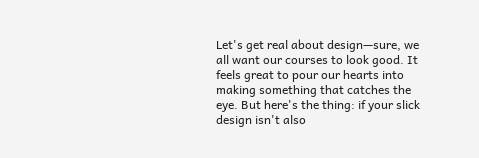Let's get real about design—sure, we all want our courses to look good. It feels great to pour our hearts into making something that catches the eye. But here's the thing: if your slick design isn't also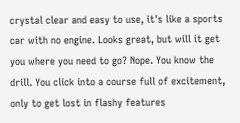crystal clear and easy to use, it's like a sports car with no engine. Looks great, but will it get you where you need to go? Nope. You know the drill. You click into a course full of excitement, only to get lost in flashy features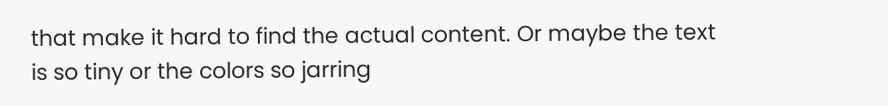that make it hard to find the actual content. Or maybe the text is so tiny or the colors so jarring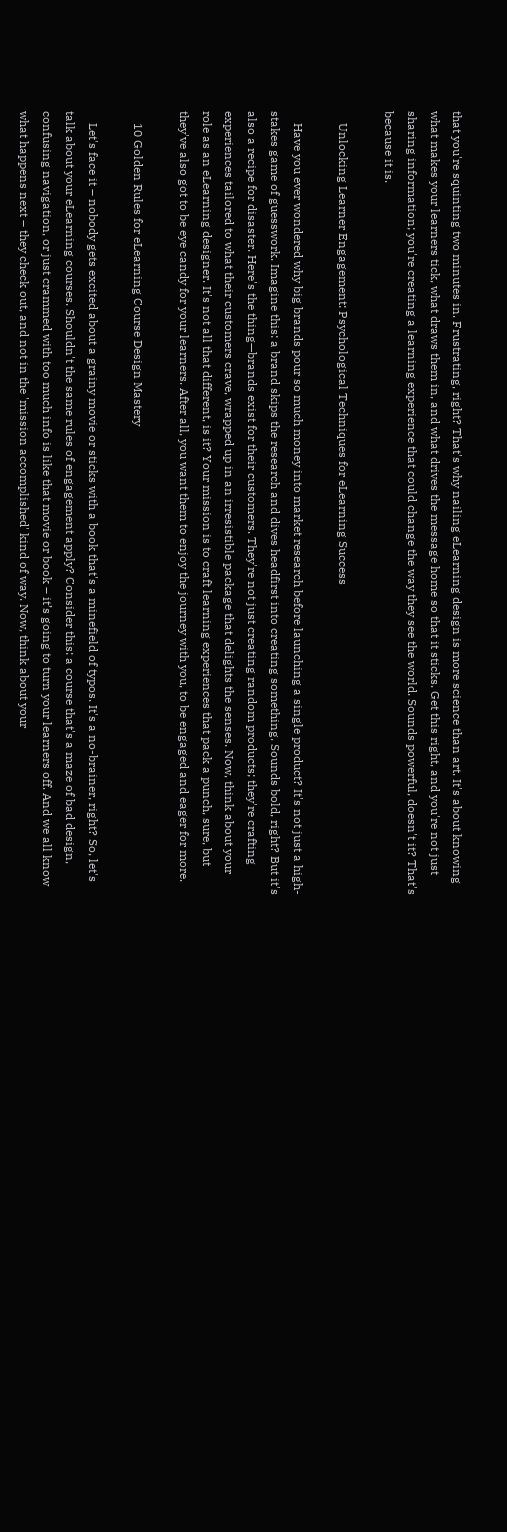that you're squinting two minutes in. Frustrating, right? That's why nailing eLearning design is more science than art. It's about knowing what makes your learners tick, what draws them in, and what drives the message home so that it sticks. Get this right, and you're not just sharing information; you're creating a learning experience that could change the way they see the world. Sounds powerful, doesn't it? That's because it is.

    Unlocking Learner Engagement: Psychological Techniques for eLearning Success

    Have you ever wondered why big brands pour so much money into market research before launching a single product? It's not just a high-stakes game of guesswork. Imagine this: a brand skips the research and dives headfirst into creating something. Sounds bold, right? But it's also a recipe for disaster. Here's the thing—brands exist for their customers. They're not just creating random products; they're crafting experiences tailored to what their customers crave, wrapped up in an irresistible package that delights the senses. Now, think about your role as an eLearning designer. It's not all that different, is it? Your mission is to craft learning experiences that pack a punch, sure, but they've also got to be eye candy for your learners. After all, you want them to enjoy the journey with you, to be engaged and eager for more.

    10 Golden Rules for eLearning Course Design Mastery

    Let's face it – nobody gets excited about a grainy movie or sticks with a book that's a minefield of typos. It's a no-brainer, right? So, let's talk about your eLearning courses. Shouldn't the same rules of engagement apply? Consider this: a course that's a maze of bad design, confusing navigation, or just crammed with too much info is like that movie or book – it’s going to turn your learners off. And we all know what happens next – they check out, and not in the 'mission accomplished' kind of way. Now, think about your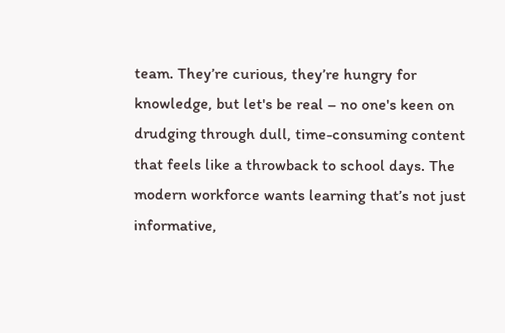team. They’re curious, they’re hungry for knowledge, but let's be real – no one's keen on drudging through dull, time-consuming content that feels like a throwback to school days. The modern workforce wants learning that’s not just informative,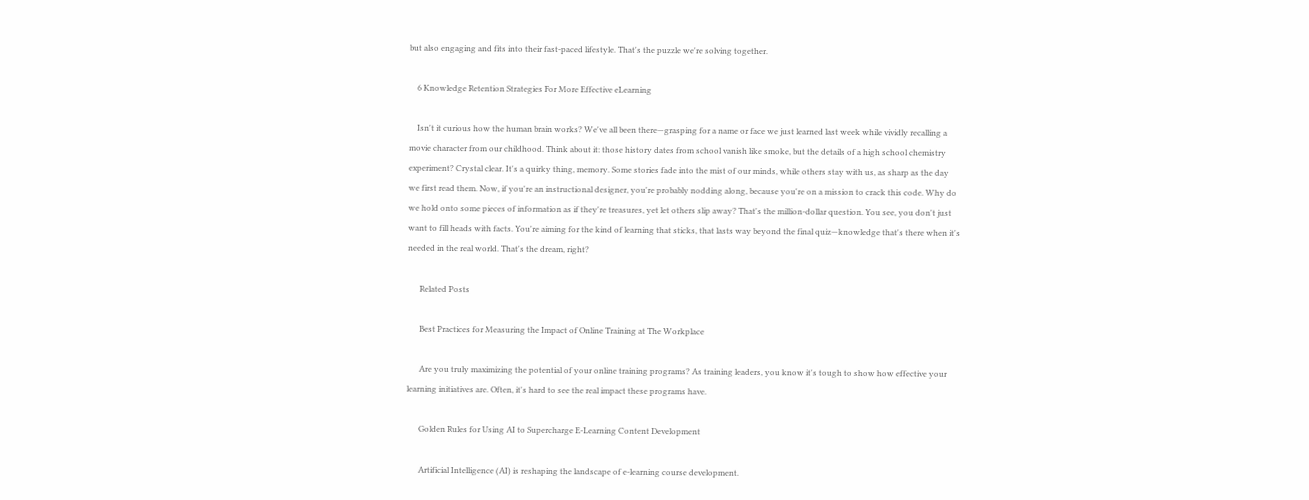but also engaging and fits into their fast-paced lifestyle. That's the puzzle we're solving together.

    6 Knowledge Retention Strategies For More Effective eLearning

    Isn't it curious how the human brain works? We've all been there—grasping for a name or face we just learned last week while vividly recalling a movie character from our childhood. Think about it: those history dates from school vanish like smoke, but the details of a high school chemistry experiment? Crystal clear. It's a quirky thing, memory. Some stories fade into the mist of our minds, while others stay with us, as sharp as the day we first read them. Now, if you're an instructional designer, you're probably nodding along, because you're on a mission to crack this code. Why do we hold onto some pieces of information as if they're treasures, yet let others slip away? That's the million-dollar question. You see, you don't just want to fill heads with facts. You're aiming for the kind of learning that sticks, that lasts way beyond the final quiz—knowledge that's there when it's needed in the real world. That's the dream, right?

      Related Posts

      Best Practices for Measuring the Impact of Online Training at The Workplace

      Are you truly maximizing the potential of your online training programs? As training leaders, you know it's tough to show how effective your learning initiatives are. Often, it's hard to see the real impact these programs have.

      Golden Rules for Using AI to Supercharge E-Learning Content Development

      Artificial Intelligence (AI) is reshaping the landscape of e-learning course development.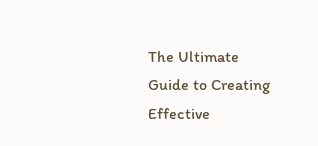The Ultimate Guide to Creating Effective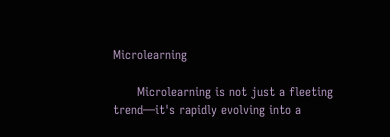Microlearning

      Microlearning is not just a fleeting trend—it's rapidly evolving into a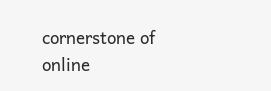cornerstone of online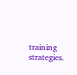training strategies.